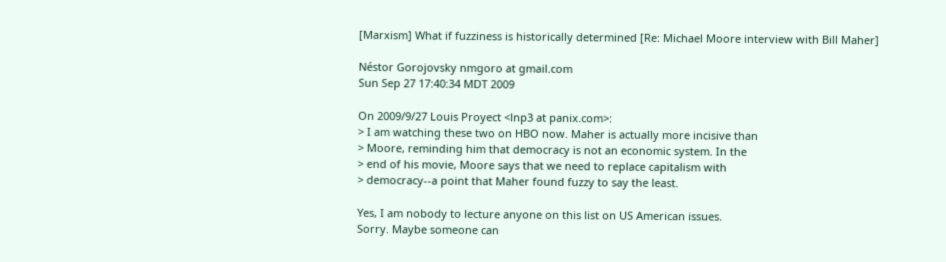[Marxism] What if fuzziness is historically determined [Re: Michael Moore interview with Bill Maher]

Néstor Gorojovsky nmgoro at gmail.com
Sun Sep 27 17:40:34 MDT 2009

On 2009/9/27 Louis Proyect <lnp3 at panix.com>:
> I am watching these two on HBO now. Maher is actually more incisive than
> Moore, reminding him that democracy is not an economic system. In the
> end of his movie, Moore says that we need to replace capitalism with
> democracy--a point that Maher found fuzzy to say the least.

Yes, I am nobody to lecture anyone on this list on US American issues.
Sorry. Maybe someone can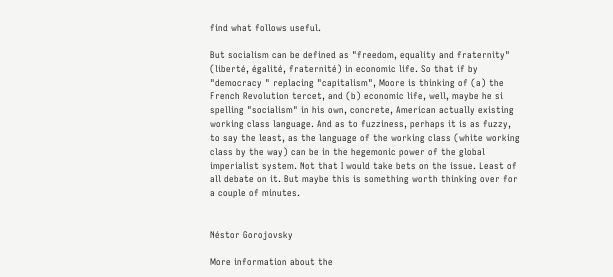find what follows useful.

But socialism can be defined as "freedom, equality and fraternity"
(liberté, égalité, fraternité) in economic life. So that if by
"democracy " replacing "capitalism", Moore is thinking of (a) the
French Revolution tercet, and (b) economic life, well, maybe he si
spelling "socialism" in his own, concrete, American actually existing
working class language. And as to fuzziness, perhaps it is as fuzzy,
to say the least, as the language of the working class (white working
class by the way) can be in the hegemonic power of the global
imperialist system. Not that I would take bets on the issue. Least of
all debate on it. But maybe this is something worth thinking over for
a couple of minutes.


Néstor Gorojovsky

More information about the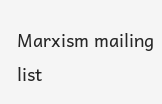Marxism mailing list